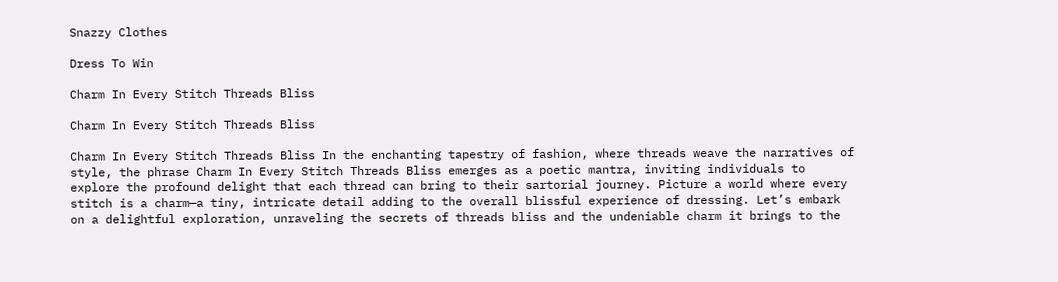Snazzy Clothes

Dress To Win

Charm In Every Stitch Threads Bliss

Charm In Every Stitch Threads Bliss

Charm In Every Stitch Threads Bliss In the enchanting tapestry of fashion, where threads weave the narratives of style, the phrase Charm In Every Stitch Threads Bliss emerges as a poetic mantra, inviting individuals to explore the profound delight that each thread can bring to their sartorial journey. Picture a world where every stitch is a charm—a tiny, intricate detail adding to the overall blissful experience of dressing. Let’s embark on a delightful exploration, unraveling the secrets of threads bliss and the undeniable charm it brings to the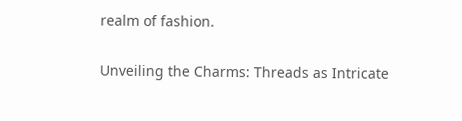realm of fashion.

Unveiling the Charms: Threads as Intricate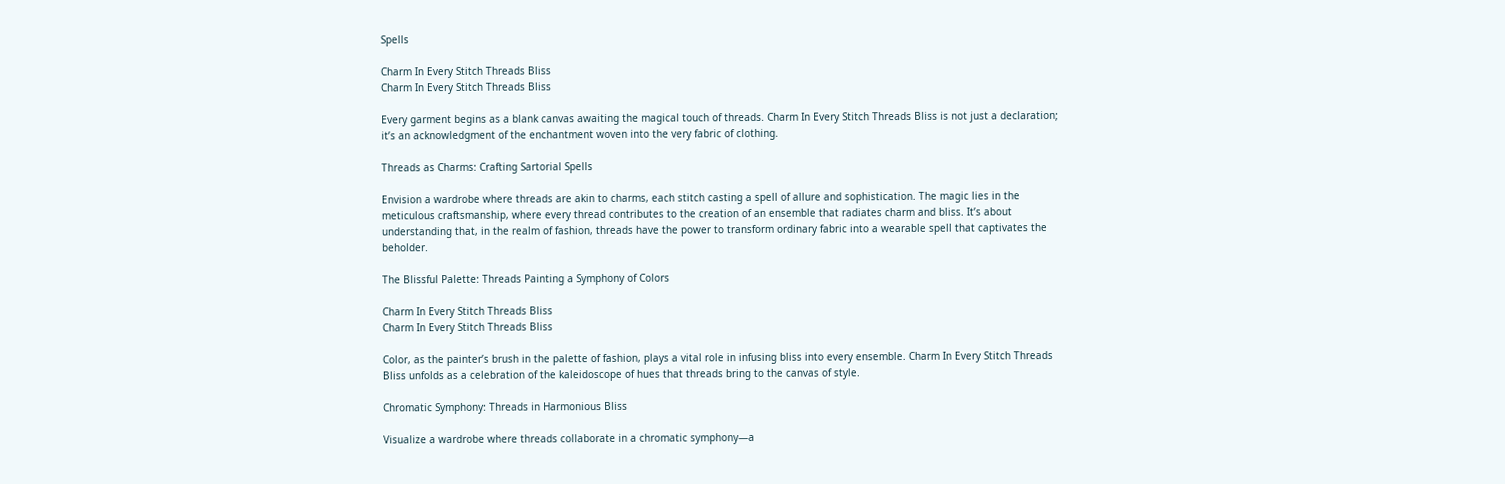Spells

Charm In Every Stitch Threads Bliss
Charm In Every Stitch Threads Bliss

Every garment begins as a blank canvas awaiting the magical touch of threads. Charm In Every Stitch Threads Bliss is not just a declaration; it’s an acknowledgment of the enchantment woven into the very fabric of clothing.

Threads as Charms: Crafting Sartorial Spells

Envision a wardrobe where threads are akin to charms, each stitch casting a spell of allure and sophistication. The magic lies in the meticulous craftsmanship, where every thread contributes to the creation of an ensemble that radiates charm and bliss. It’s about understanding that, in the realm of fashion, threads have the power to transform ordinary fabric into a wearable spell that captivates the beholder.

The Blissful Palette: Threads Painting a Symphony of Colors

Charm In Every Stitch Threads Bliss
Charm In Every Stitch Threads Bliss

Color, as the painter’s brush in the palette of fashion, plays a vital role in infusing bliss into every ensemble. Charm In Every Stitch Threads Bliss unfolds as a celebration of the kaleidoscope of hues that threads bring to the canvas of style.

Chromatic Symphony: Threads in Harmonious Bliss

Visualize a wardrobe where threads collaborate in a chromatic symphony—a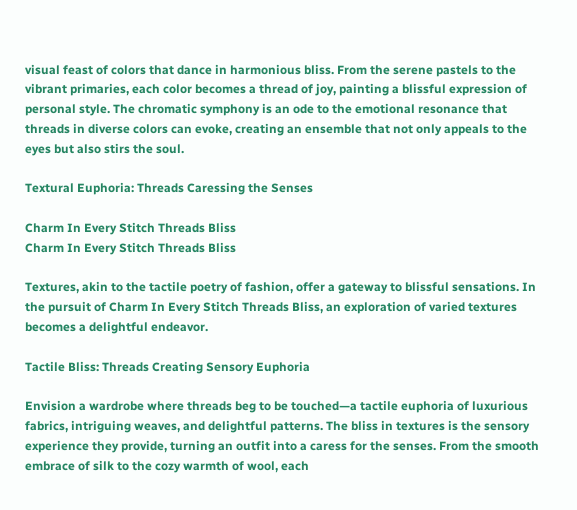visual feast of colors that dance in harmonious bliss. From the serene pastels to the vibrant primaries, each color becomes a thread of joy, painting a blissful expression of personal style. The chromatic symphony is an ode to the emotional resonance that threads in diverse colors can evoke, creating an ensemble that not only appeals to the eyes but also stirs the soul.

Textural Euphoria: Threads Caressing the Senses

Charm In Every Stitch Threads Bliss
Charm In Every Stitch Threads Bliss

Textures, akin to the tactile poetry of fashion, offer a gateway to blissful sensations. In the pursuit of Charm In Every Stitch Threads Bliss, an exploration of varied textures becomes a delightful endeavor.

Tactile Bliss: Threads Creating Sensory Euphoria

Envision a wardrobe where threads beg to be touched—a tactile euphoria of luxurious fabrics, intriguing weaves, and delightful patterns. The bliss in textures is the sensory experience they provide, turning an outfit into a caress for the senses. From the smooth embrace of silk to the cozy warmth of wool, each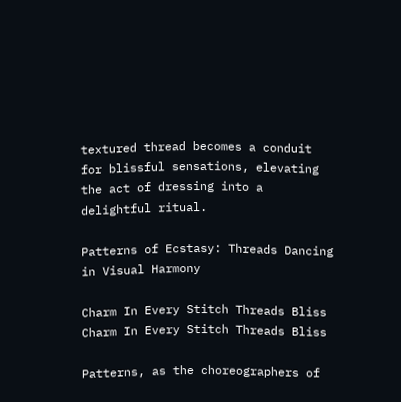textured thread becomes a conduit for blissful sensations, elevating the act of dressing into a delightful ritual.

Patterns of Ecstasy: Threads Dancing in Visual Harmony

Charm In Every Stitch Threads Bliss
Charm In Every Stitch Threads Bliss

Patterns, as the choreographers of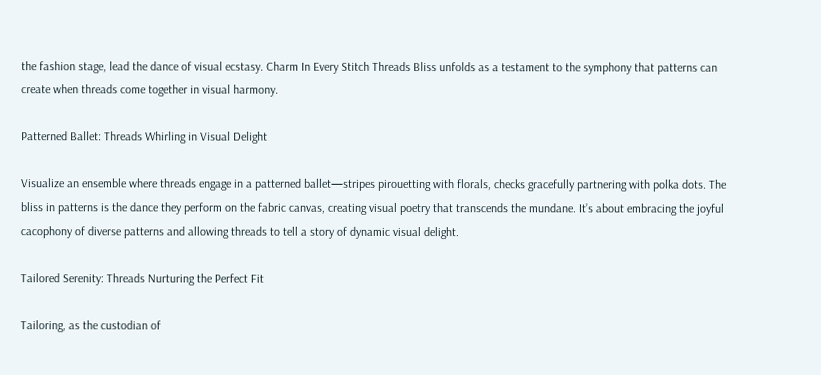the fashion stage, lead the dance of visual ecstasy. Charm In Every Stitch Threads Bliss unfolds as a testament to the symphony that patterns can create when threads come together in visual harmony.

Patterned Ballet: Threads Whirling in Visual Delight

Visualize an ensemble where threads engage in a patterned ballet—stripes pirouetting with florals, checks gracefully partnering with polka dots. The bliss in patterns is the dance they perform on the fabric canvas, creating visual poetry that transcends the mundane. It’s about embracing the joyful cacophony of diverse patterns and allowing threads to tell a story of dynamic visual delight.

Tailored Serenity: Threads Nurturing the Perfect Fit

Tailoring, as the custodian of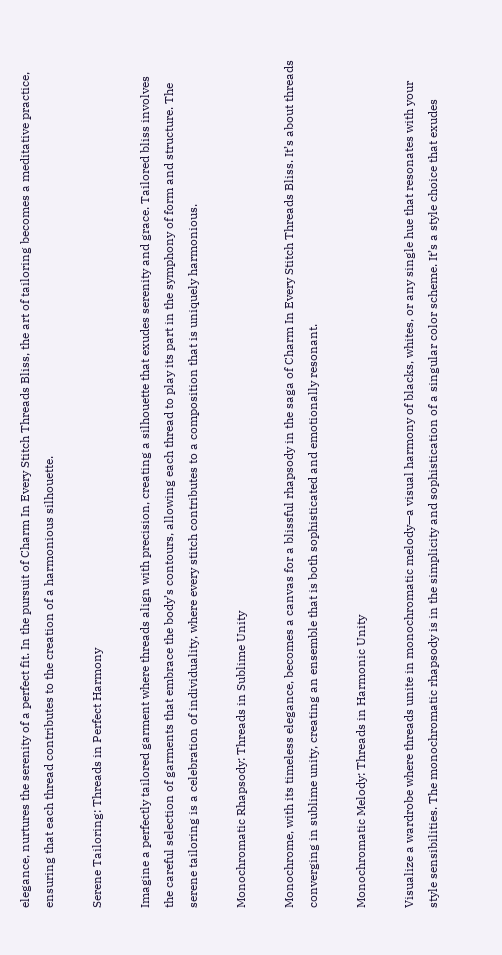elegance, nurtures the serenity of a perfect fit. In the pursuit of Charm In Every Stitch Threads Bliss, the art of tailoring becomes a meditative practice, ensuring that each thread contributes to the creation of a harmonious silhouette.

Serene Tailoring: Threads in Perfect Harmony

Imagine a perfectly tailored garment where threads align with precision, creating a silhouette that exudes serenity and grace. Tailored bliss involves the careful selection of garments that embrace the body’s contours, allowing each thread to play its part in the symphony of form and structure. The serene tailoring is a celebration of individuality, where every stitch contributes to a composition that is uniquely harmonious.

Monochromatic Rhapsody: Threads in Sublime Unity

Monochrome, with its timeless elegance, becomes a canvas for a blissful rhapsody in the saga of Charm In Every Stitch Threads Bliss. It’s about threads converging in sublime unity, creating an ensemble that is both sophisticated and emotionally resonant.

Monochromatic Melody: Threads in Harmonic Unity

Visualize a wardrobe where threads unite in monochromatic melody—a visual harmony of blacks, whites, or any single hue that resonates with your style sensibilities. The monochromatic rhapsody is in the simplicity and sophistication of a singular color scheme. It’s a style choice that exudes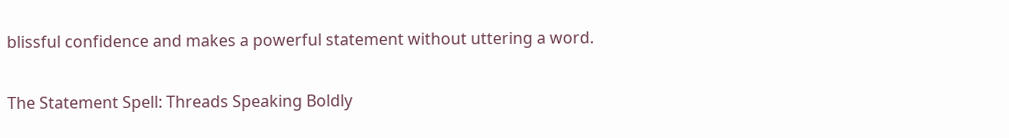blissful confidence and makes a powerful statement without uttering a word.

The Statement Spell: Threads Speaking Boldly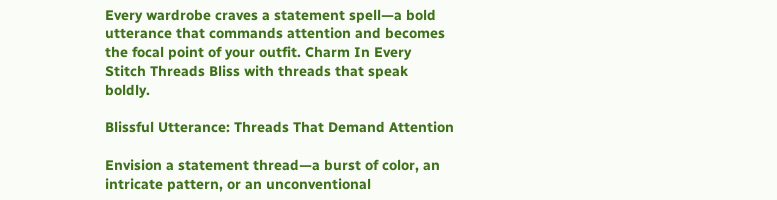Every wardrobe craves a statement spell—a bold utterance that commands attention and becomes the focal point of your outfit. Charm In Every Stitch Threads Bliss with threads that speak boldly.

Blissful Utterance: Threads That Demand Attention

Envision a statement thread—a burst of color, an intricate pattern, or an unconventional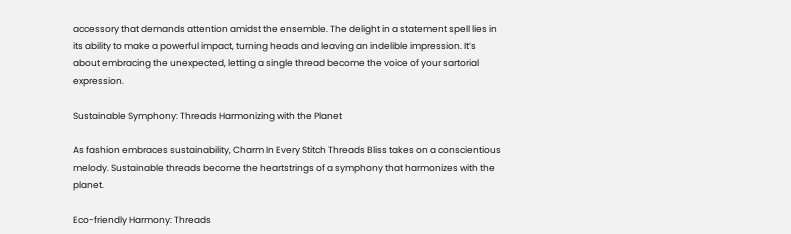accessory that demands attention amidst the ensemble. The delight in a statement spell lies in its ability to make a powerful impact, turning heads and leaving an indelible impression. It’s about embracing the unexpected, letting a single thread become the voice of your sartorial expression.

Sustainable Symphony: Threads Harmonizing with the Planet

As fashion embraces sustainability, Charm In Every Stitch Threads Bliss takes on a conscientious melody. Sustainable threads become the heartstrings of a symphony that harmonizes with the planet.

Eco-friendly Harmony: Threads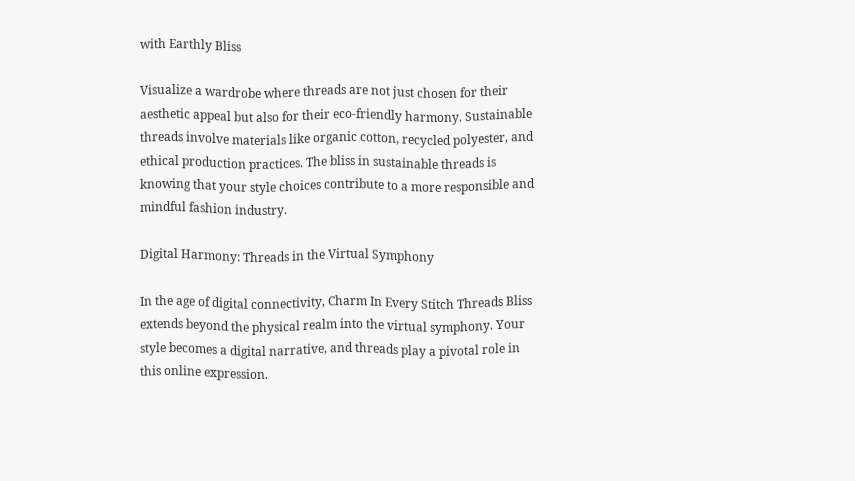with Earthly Bliss

Visualize a wardrobe where threads are not just chosen for their aesthetic appeal but also for their eco-friendly harmony. Sustainable threads involve materials like organic cotton, recycled polyester, and ethical production practices. The bliss in sustainable threads is knowing that your style choices contribute to a more responsible and mindful fashion industry.

Digital Harmony: Threads in the Virtual Symphony

In the age of digital connectivity, Charm In Every Stitch Threads Bliss extends beyond the physical realm into the virtual symphony. Your style becomes a digital narrative, and threads play a pivotal role in this online expression.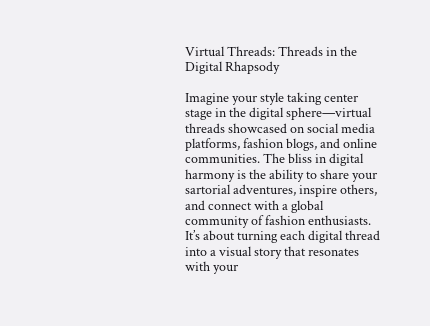Virtual Threads: Threads in the Digital Rhapsody

Imagine your style taking center stage in the digital sphere—virtual threads showcased on social media platforms, fashion blogs, and online communities. The bliss in digital harmony is the ability to share your sartorial adventures, inspire others, and connect with a global community of fashion enthusiasts. It’s about turning each digital thread into a visual story that resonates with your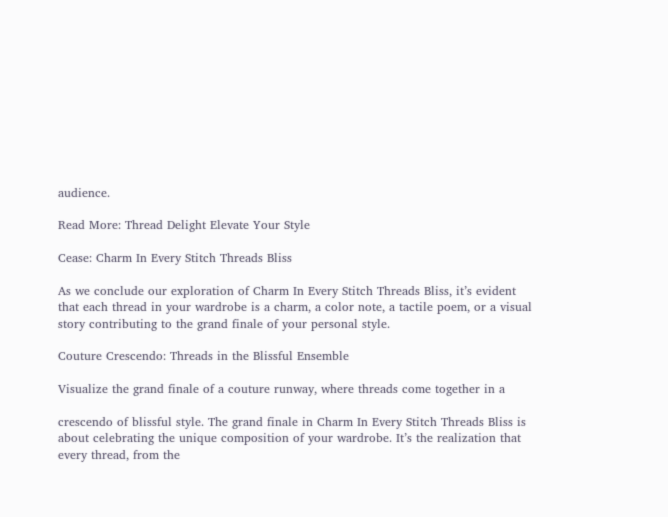audience.

Read More: Thread Delight Elevate Your Style

Cease: Charm In Every Stitch Threads Bliss

As we conclude our exploration of Charm In Every Stitch Threads Bliss, it’s evident that each thread in your wardrobe is a charm, a color note, a tactile poem, or a visual story contributing to the grand finale of your personal style.

Couture Crescendo: Threads in the Blissful Ensemble

Visualize the grand finale of a couture runway, where threads come together in a

crescendo of blissful style. The grand finale in Charm In Every Stitch Threads Bliss is about celebrating the unique composition of your wardrobe. It’s the realization that every thread, from the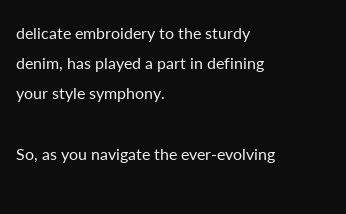delicate embroidery to the sturdy denim, has played a part in defining your style symphony.

So, as you navigate the ever-evolving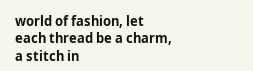world of fashion, let each thread be a charm, a stitch in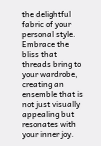the delightful fabric of your personal style. Embrace the bliss that threads bring to your wardrobe, creating an ensemble that is not just visually appealing but resonates with your inner joy.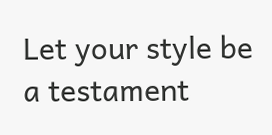Let your style be a testament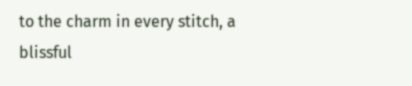to the charm in every stitch, a blissful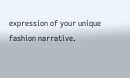expression of your unique fashion narrative.